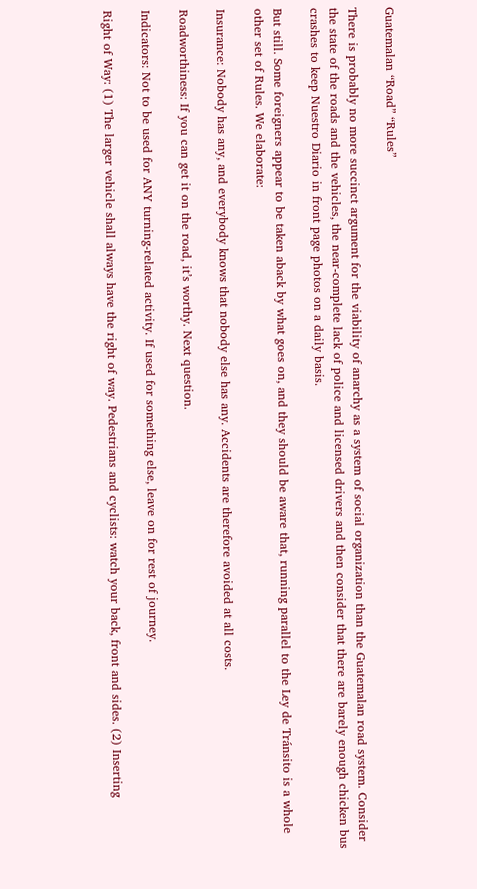Guatemalan “Road” “Rules”

There is probably no more succinct argument for the viability of anarchy as a system of social organization than the Guatemalan road system. Consider the state of the roads and the vehicles, the near-complete lack of police and licensed drivers and then consider that there are barely enough chicken bus crashes to keep Nuestro Diario in front page photos on a daily basis.

But still. Some foreigners appear to be taken aback by what goes on, and they should be aware that, running parallel to the Ley de Tránsito is a whole other set of Rules. We elaborate:

Insurance: Nobody has any, and everybody knows that nobody else has any. Accidents are therefore avoided at all costs.

Roadworthiness: If you can get it on the road, it’s worthy. Next question.

Indicators: Not to be used for ANY turning-related activity. If used for something else, leave on for rest of journey.

Right of Way: (1) The larger vehicle shall always have the right of way. Pedestrians and cyclists: watch your back, front and sides. (2) Inserting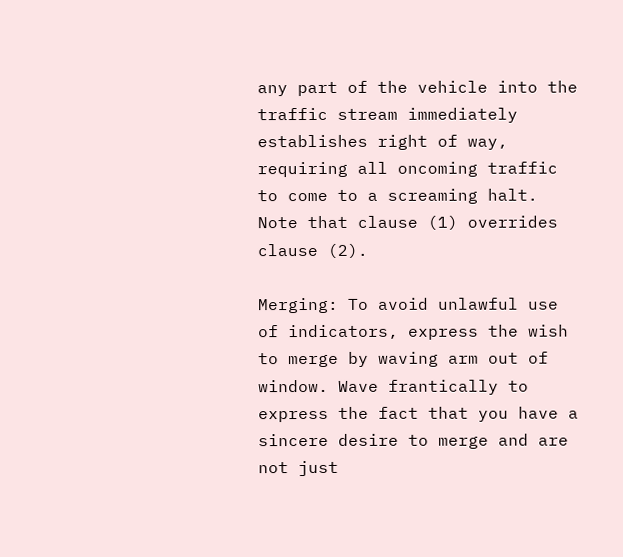any part of the vehicle into the traffic stream immediately establishes right of way, requiring all oncoming traffic to come to a screaming halt. Note that clause (1) overrides clause (2).

Merging: To avoid unlawful use of indicators, express the wish to merge by waving arm out of window. Wave frantically to express the fact that you have a sincere desire to merge and are not just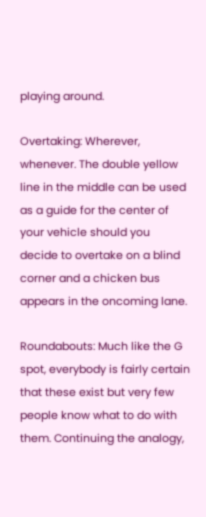playing around.

Overtaking: Wherever, whenever. The double yellow line in the middle can be used as a guide for the center of your vehicle should you decide to overtake on a blind corner and a chicken bus appears in the oncoming lane.

Roundabouts: Much like the G spot, everybody is fairly certain that these exist but very few people know what to do with them. Continuing the analogy,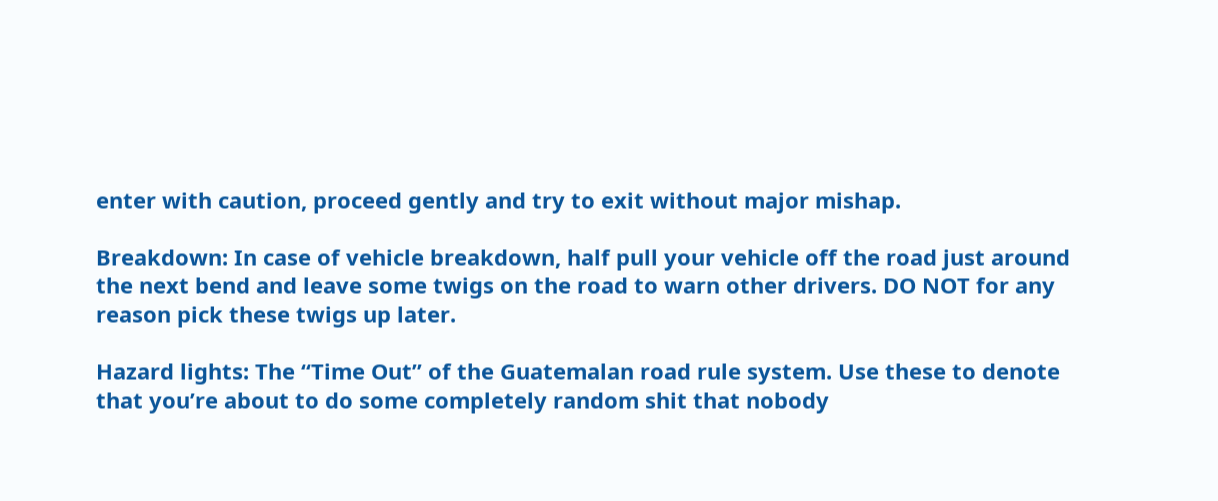enter with caution, proceed gently and try to exit without major mishap.

Breakdown: In case of vehicle breakdown, half pull your vehicle off the road just around the next bend and leave some twigs on the road to warn other drivers. DO NOT for any reason pick these twigs up later.

Hazard lights: The “Time Out” of the Guatemalan road rule system. Use these to denote that you’re about to do some completely random shit that nobody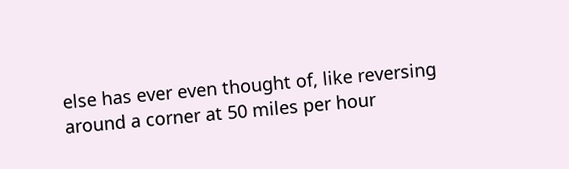else has ever even thought of, like reversing around a corner at 50 miles per hour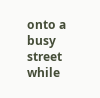onto a busy street while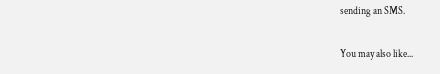sending an SMS.

You may also like...